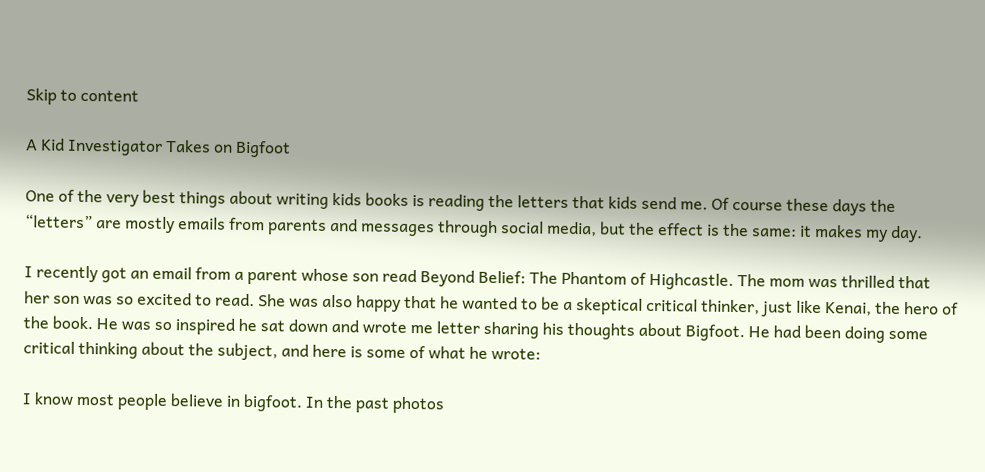Skip to content

A Kid Investigator Takes on Bigfoot

One of the very best things about writing kids books is reading the letters that kids send me. Of course these days the “letters” are mostly emails from parents and messages through social media, but the effect is the same: it makes my day.

I recently got an email from a parent whose son read Beyond Belief: The Phantom of Highcastle. The mom was thrilled that her son was so excited to read. She was also happy that he wanted to be a skeptical critical thinker, just like Kenai, the hero of the book. He was so inspired he sat down and wrote me letter sharing his thoughts about Bigfoot. He had been doing some critical thinking about the subject, and here is some of what he wrote:

I know most people believe in bigfoot. In the past photos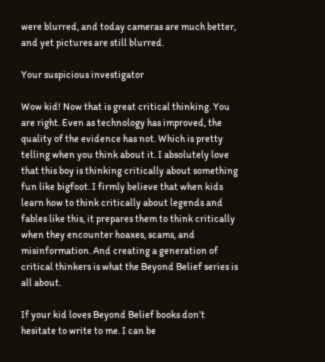were blurred, and today cameras are much better, and yet pictures are still blurred.

Your suspicious investigator

Wow kid! Now that is great critical thinking. You are right. Even as technology has improved, the quality of the evidence has not. Which is pretty telling when you think about it. I absolutely love that this boy is thinking critically about something fun like bigfoot. I firmly believe that when kids learn how to think critically about legends and fables like this, it prepares them to think critically when they encounter hoaxes, scams, and misinformation. And creating a generation of critical thinkers is what the Beyond Belief series is all about.

If your kid loves Beyond Belief books don’t hesitate to write to me. I can be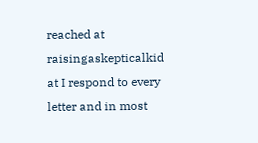reached at raisingaskepticalkid at I respond to every letter and in most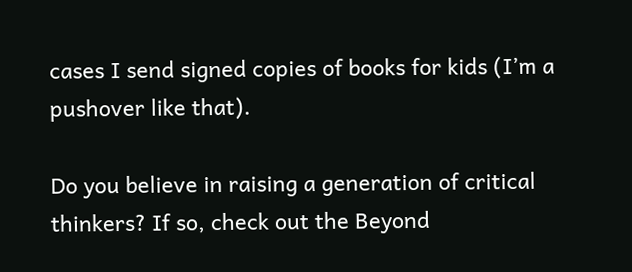cases I send signed copies of books for kids (I’m a pushover like that).

Do you believe in raising a generation of critical thinkers? If so, check out the Beyond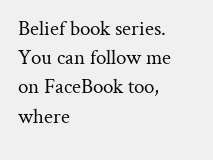Belief book series. You can follow me on FaceBook too, where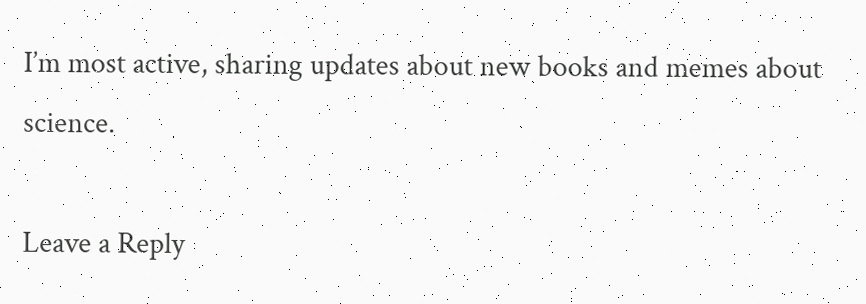I’m most active, sharing updates about new books and memes about science.

Leave a Reply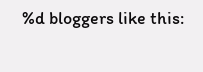%d bloggers like this: